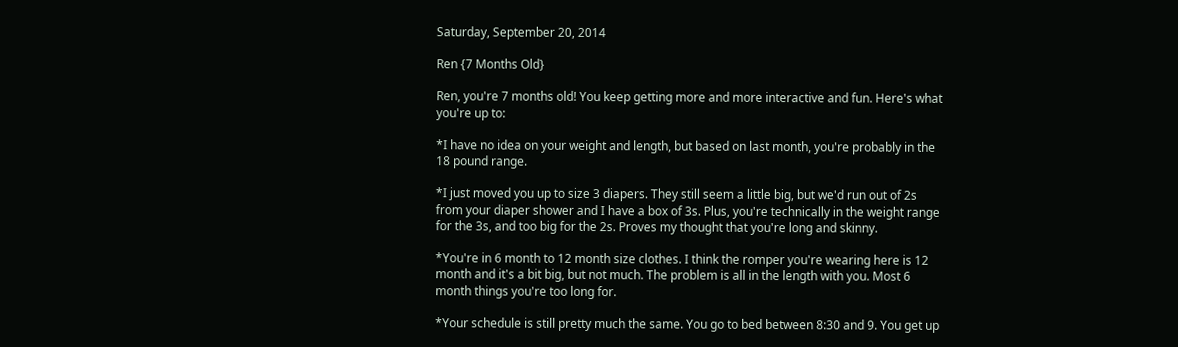Saturday, September 20, 2014

Ren {7 Months Old}

Ren, you're 7 months old! You keep getting more and more interactive and fun. Here's what you're up to:

*I have no idea on your weight and length, but based on last month, you're probably in the 18 pound range.

*I just moved you up to size 3 diapers. They still seem a little big, but we'd run out of 2s from your diaper shower and I have a box of 3s. Plus, you're technically in the weight range for the 3s, and too big for the 2s. Proves my thought that you're long and skinny.

*You're in 6 month to 12 month size clothes. I think the romper you're wearing here is 12 month and it's a bit big, but not much. The problem is all in the length with you. Most 6 month things you're too long for.

*Your schedule is still pretty much the same. You go to bed between 8:30 and 9. You get up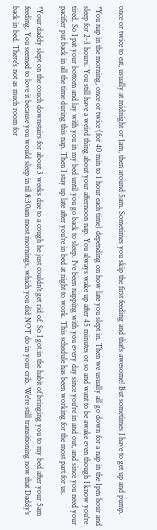once or twice to eat, usually at midnight or 1am, then around 5am. Sometimes you skip the first feeding and that's awesome! But sometimes I have to get up and pump.

*You nap in the morning, once or twice (for 40 min to 1 hour each time) depending on how late you slept in. Then we usually all go down for a nap in the 1pm hour and sleep for 2-3 hours. You still have a weird thing about your afternoon nap. You always wake up after 45 minutes or so and want to be awake even though I know you're tired. So I pat your bottom and lay with you in my bed until you go back to sleep. I've been napping with you every day since you're in and out, and since you need your pacifier put back in all the time during this nap. Then I stay up late after you're in bed at night to work. This schedule has been working for the most part for us.

*Your daddy slept on the couch downstairs for about 3 weeks due to a cough he just couldn't get rid of. So I got in the habit of bringing you to my bed after your 5am feeding. You seemed to love it because you would sleep in til 8:30am most mornings, which you did NOT do in your crib. We're still transitioning now that Daddy's back in bed. There's not as much room for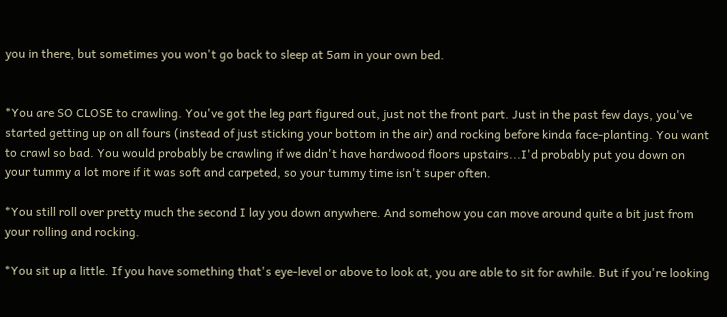you in there, but sometimes you won't go back to sleep at 5am in your own bed.


*You are SO CLOSE to crawling. You've got the leg part figured out, just not the front part. Just in the past few days, you've started getting up on all fours (instead of just sticking your bottom in the air) and rocking before kinda face-planting. You want to crawl so bad. You would probably be crawling if we didn't have hardwood floors upstairs...I'd probably put you down on your tummy a lot more if it was soft and carpeted, so your tummy time isn't super often.

*You still roll over pretty much the second I lay you down anywhere. And somehow you can move around quite a bit just from your rolling and rocking.

*You sit up a little. If you have something that's eye-level or above to look at, you are able to sit for awhile. But if you're looking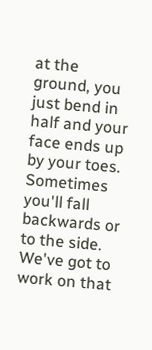at the ground, you just bend in half and your face ends up by your toes. Sometimes you'll fall backwards or to the side. We've got to work on that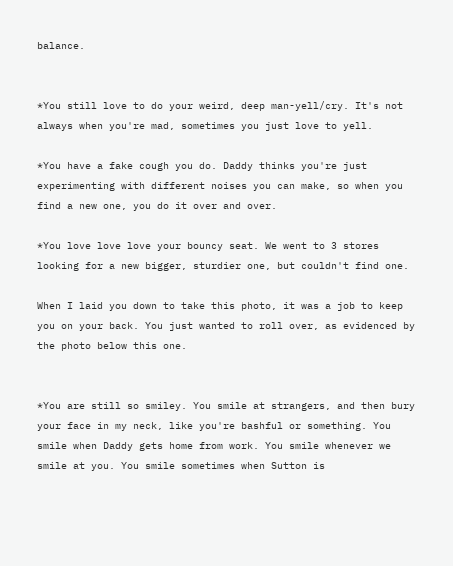balance.


*You still love to do your weird, deep man-yell/cry. It's not always when you're mad, sometimes you just love to yell.

*You have a fake cough you do. Daddy thinks you're just experimenting with different noises you can make, so when you find a new one, you do it over and over.

*You love love love your bouncy seat. We went to 3 stores looking for a new bigger, sturdier one, but couldn't find one.

When I laid you down to take this photo, it was a job to keep you on your back. You just wanted to roll over, as evidenced by the photo below this one.


*You are still so smiley. You smile at strangers, and then bury your face in my neck, like you're bashful or something. You smile when Daddy gets home from work. You smile whenever we smile at you. You smile sometimes when Sutton is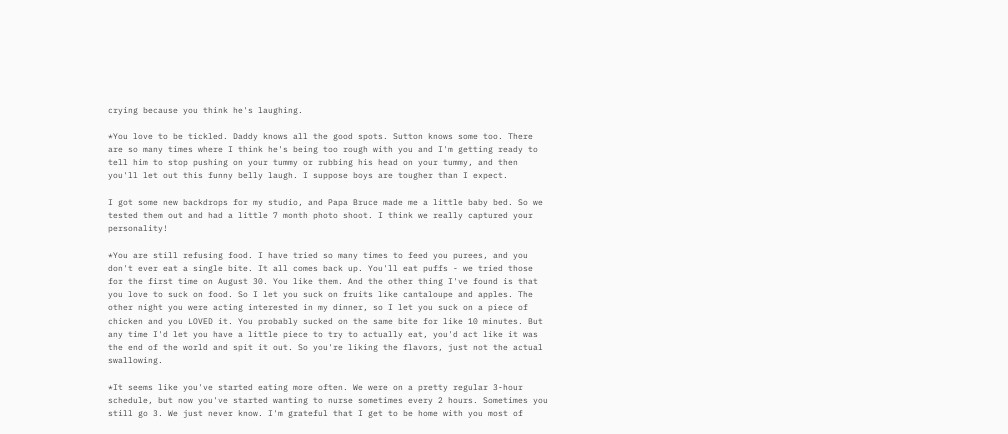crying because you think he's laughing.

*You love to be tickled. Daddy knows all the good spots. Sutton knows some too. There are so many times where I think he's being too rough with you and I'm getting ready to tell him to stop pushing on your tummy or rubbing his head on your tummy, and then you'll let out this funny belly laugh. I suppose boys are tougher than I expect.

I got some new backdrops for my studio, and Papa Bruce made me a little baby bed. So we tested them out and had a little 7 month photo shoot. I think we really captured your personality!

*You are still refusing food. I have tried so many times to feed you purees, and you don't ever eat a single bite. It all comes back up. You'll eat puffs - we tried those for the first time on August 30. You like them. And the other thing I've found is that you love to suck on food. So I let you suck on fruits like cantaloupe and apples. The other night you were acting interested in my dinner, so I let you suck on a piece of chicken and you LOVED it. You probably sucked on the same bite for like 10 minutes. But any time I'd let you have a little piece to try to actually eat, you'd act like it was the end of the world and spit it out. So you're liking the flavors, just not the actual swallowing.

*It seems like you've started eating more often. We were on a pretty regular 3-hour schedule, but now you've started wanting to nurse sometimes every 2 hours. Sometimes you still go 3. We just never know. I'm grateful that I get to be home with you most of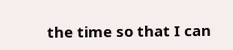the time so that I can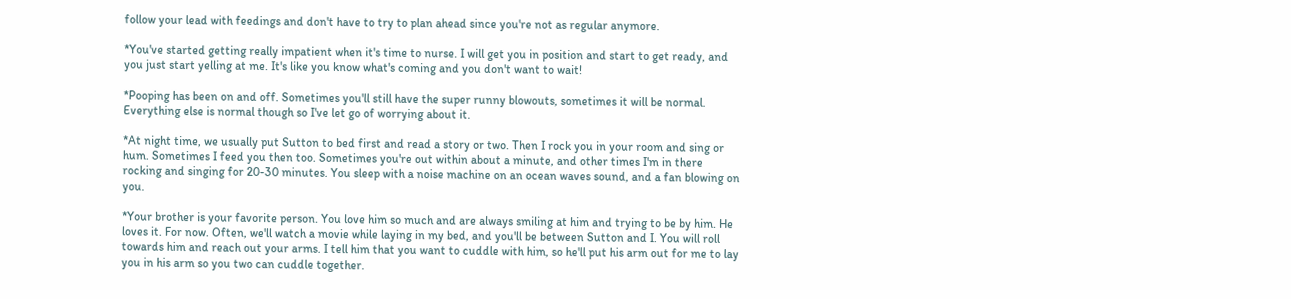follow your lead with feedings and don't have to try to plan ahead since you're not as regular anymore.

*You've started getting really impatient when it's time to nurse. I will get you in position and start to get ready, and you just start yelling at me. It's like you know what's coming and you don't want to wait!

*Pooping has been on and off. Sometimes you'll still have the super runny blowouts, sometimes it will be normal. Everything else is normal though so I've let go of worrying about it.

*At night time, we usually put Sutton to bed first and read a story or two. Then I rock you in your room and sing or hum. Sometimes I feed you then too. Sometimes you're out within about a minute, and other times I'm in there rocking and singing for 20-30 minutes. You sleep with a noise machine on an ocean waves sound, and a fan blowing on you.

*Your brother is your favorite person. You love him so much and are always smiling at him and trying to be by him. He loves it. For now. Often, we'll watch a movie while laying in my bed, and you'll be between Sutton and I. You will roll towards him and reach out your arms. I tell him that you want to cuddle with him, so he'll put his arm out for me to lay you in his arm so you two can cuddle together.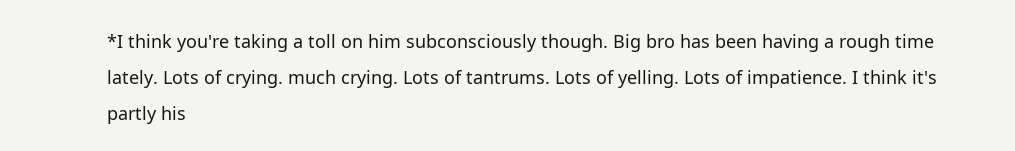*I think you're taking a toll on him subconsciously though. Big bro has been having a rough time lately. Lots of crying. much crying. Lots of tantrums. Lots of yelling. Lots of impatience. I think it's partly his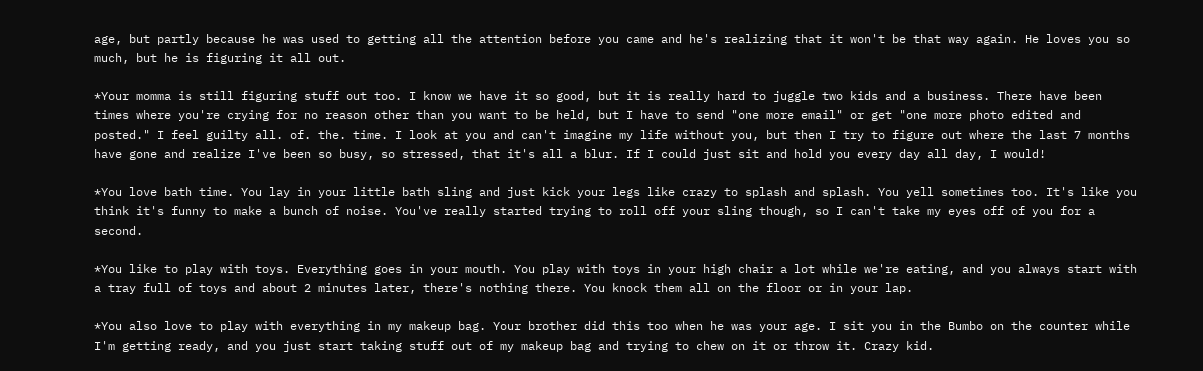age, but partly because he was used to getting all the attention before you came and he's realizing that it won't be that way again. He loves you so much, but he is figuring it all out.

*Your momma is still figuring stuff out too. I know we have it so good, but it is really hard to juggle two kids and a business. There have been times where you're crying for no reason other than you want to be held, but I have to send "one more email" or get "one more photo edited and posted." I feel guilty all. of. the. time. I look at you and can't imagine my life without you, but then I try to figure out where the last 7 months have gone and realize I've been so busy, so stressed, that it's all a blur. If I could just sit and hold you every day all day, I would!

*You love bath time. You lay in your little bath sling and just kick your legs like crazy to splash and splash. You yell sometimes too. It's like you think it's funny to make a bunch of noise. You've really started trying to roll off your sling though, so I can't take my eyes off of you for a second.

*You like to play with toys. Everything goes in your mouth. You play with toys in your high chair a lot while we're eating, and you always start with a tray full of toys and about 2 minutes later, there's nothing there. You knock them all on the floor or in your lap.

*You also love to play with everything in my makeup bag. Your brother did this too when he was your age. I sit you in the Bumbo on the counter while I'm getting ready, and you just start taking stuff out of my makeup bag and trying to chew on it or throw it. Crazy kid.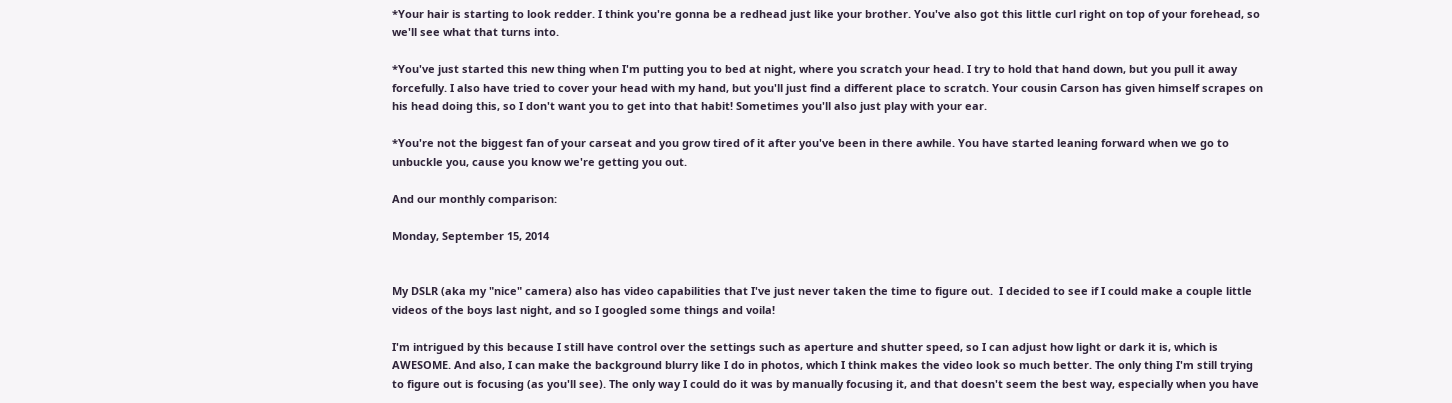*Your hair is starting to look redder. I think you're gonna be a redhead just like your brother. You've also got this little curl right on top of your forehead, so we'll see what that turns into.

*You've just started this new thing when I'm putting you to bed at night, where you scratch your head. I try to hold that hand down, but you pull it away forcefully. I also have tried to cover your head with my hand, but you'll just find a different place to scratch. Your cousin Carson has given himself scrapes on his head doing this, so I don't want you to get into that habit! Sometimes you'll also just play with your ear.

*You're not the biggest fan of your carseat and you grow tired of it after you've been in there awhile. You have started leaning forward when we go to unbuckle you, cause you know we're getting you out.

And our monthly comparison:

Monday, September 15, 2014


My DSLR (aka my "nice" camera) also has video capabilities that I've just never taken the time to figure out.  I decided to see if I could make a couple little videos of the boys last night, and so I googled some things and voila!

I'm intrigued by this because I still have control over the settings such as aperture and shutter speed, so I can adjust how light or dark it is, which is AWESOME. And also, I can make the background blurry like I do in photos, which I think makes the video look so much better. The only thing I'm still trying to figure out is focusing (as you'll see). The only way I could do it was by manually focusing it, and that doesn't seem the best way, especially when you have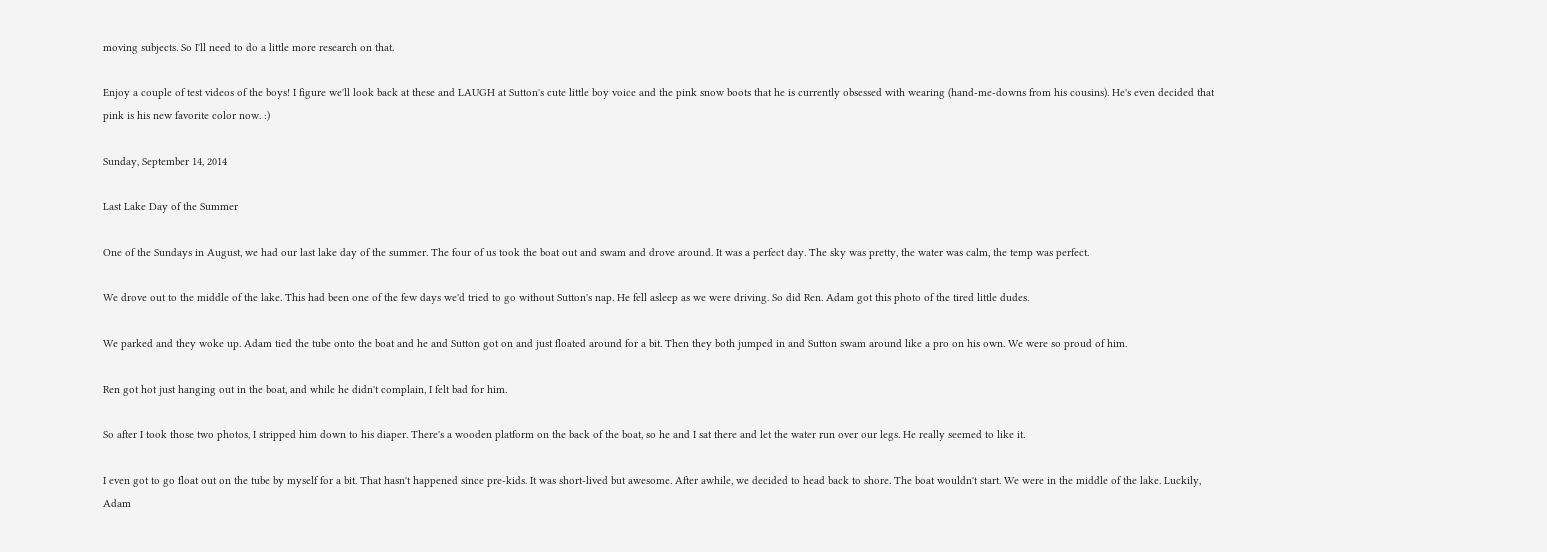moving subjects. So I'll need to do a little more research on that.

Enjoy a couple of test videos of the boys! I figure we'll look back at these and LAUGH at Sutton's cute little boy voice and the pink snow boots that he is currently obsessed with wearing (hand-me-downs from his cousins). He's even decided that pink is his new favorite color now. :)

Sunday, September 14, 2014

Last Lake Day of the Summer

One of the Sundays in August, we had our last lake day of the summer. The four of us took the boat out and swam and drove around. It was a perfect day. The sky was pretty, the water was calm, the temp was perfect.

We drove out to the middle of the lake. This had been one of the few days we'd tried to go without Sutton's nap. He fell asleep as we were driving. So did Ren. Adam got this photo of the tired little dudes.

We parked and they woke up. Adam tied the tube onto the boat and he and Sutton got on and just floated around for a bit. Then they both jumped in and Sutton swam around like a pro on his own. We were so proud of him.

Ren got hot just hanging out in the boat, and while he didn't complain, I felt bad for him.

So after I took those two photos, I stripped him down to his diaper. There's a wooden platform on the back of the boat, so he and I sat there and let the water run over our legs. He really seemed to like it.

I even got to go float out on the tube by myself for a bit. That hasn't happened since pre-kids. It was short-lived but awesome. After awhile, we decided to head back to shore. The boat wouldn't start. We were in the middle of the lake. Luckily, Adam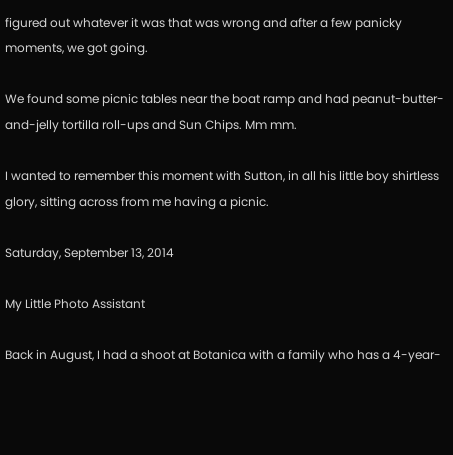figured out whatever it was that was wrong and after a few panicky moments, we got going.

We found some picnic tables near the boat ramp and had peanut-butter-and-jelly tortilla roll-ups and Sun Chips. Mm mm.

I wanted to remember this moment with Sutton, in all his little boy shirtless glory, sitting across from me having a picnic.

Saturday, September 13, 2014

My Little Photo Assistant

Back in August, I had a shoot at Botanica with a family who has a 4-year-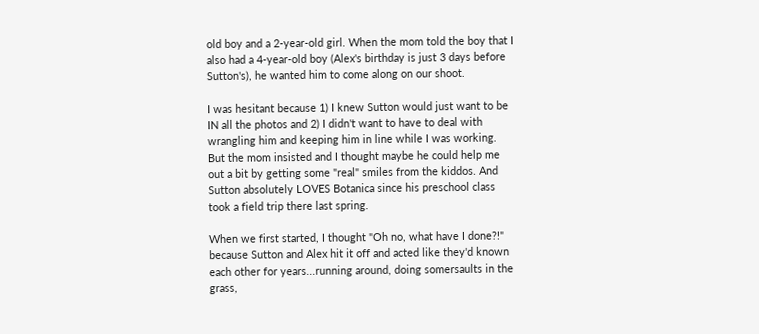old boy and a 2-year-old girl. When the mom told the boy that I also had a 4-year-old boy (Alex's birthday is just 3 days before Sutton's), he wanted him to come along on our shoot.

I was hesitant because 1) I knew Sutton would just want to be IN all the photos and 2) I didn't want to have to deal with wrangling him and keeping him in line while I was working. But the mom insisted and I thought maybe he could help me out a bit by getting some "real" smiles from the kiddos. And Sutton absolutely LOVES Botanica since his preschool class took a field trip there last spring.

When we first started, I thought "Oh no, what have I done?!" because Sutton and Alex hit it off and acted like they'd known each other for years...running around, doing somersaults in the grass,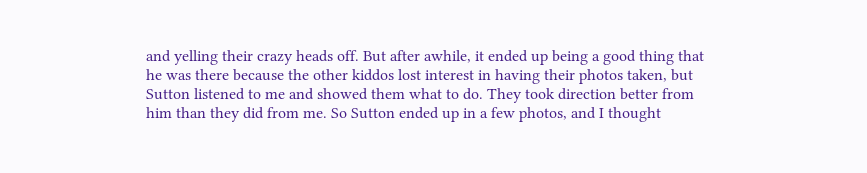and yelling their crazy heads off. But after awhile, it ended up being a good thing that he was there because the other kiddos lost interest in having their photos taken, but Sutton listened to me and showed them what to do. They took direction better from him than they did from me. So Sutton ended up in a few photos, and I thought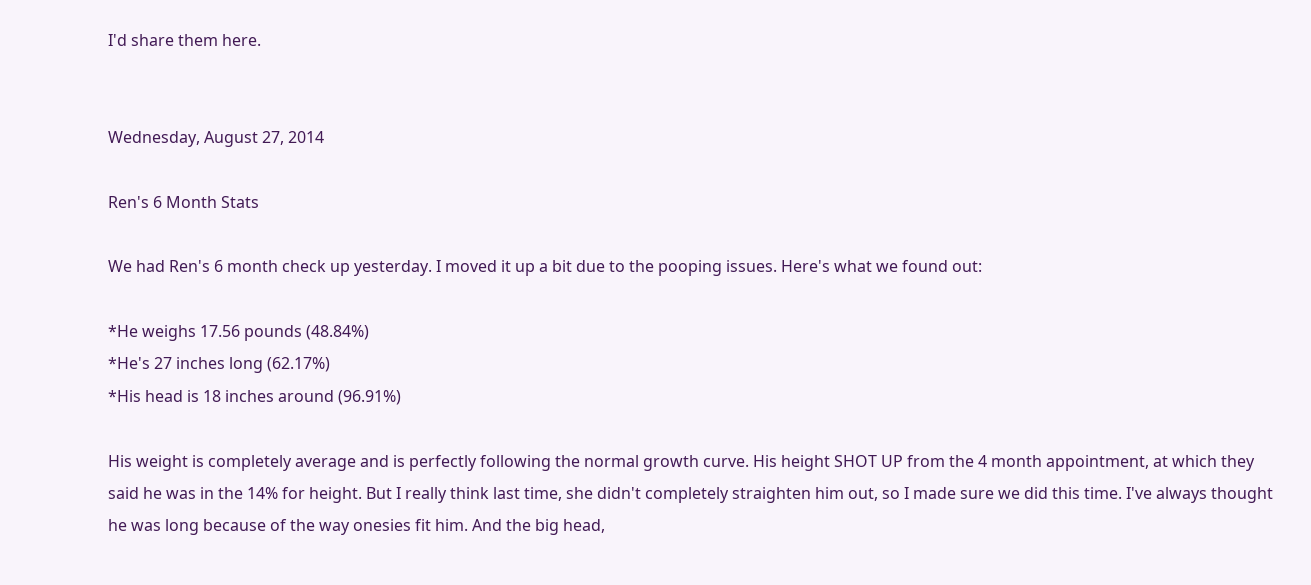I'd share them here.


Wednesday, August 27, 2014

Ren's 6 Month Stats

We had Ren's 6 month check up yesterday. I moved it up a bit due to the pooping issues. Here's what we found out:

*He weighs 17.56 pounds (48.84%)
*He's 27 inches long (62.17%)
*His head is 18 inches around (96.91%)

His weight is completely average and is perfectly following the normal growth curve. His height SHOT UP from the 4 month appointment, at which they said he was in the 14% for height. But I really think last time, she didn't completely straighten him out, so I made sure we did this time. I've always thought he was long because of the way onesies fit him. And the big head,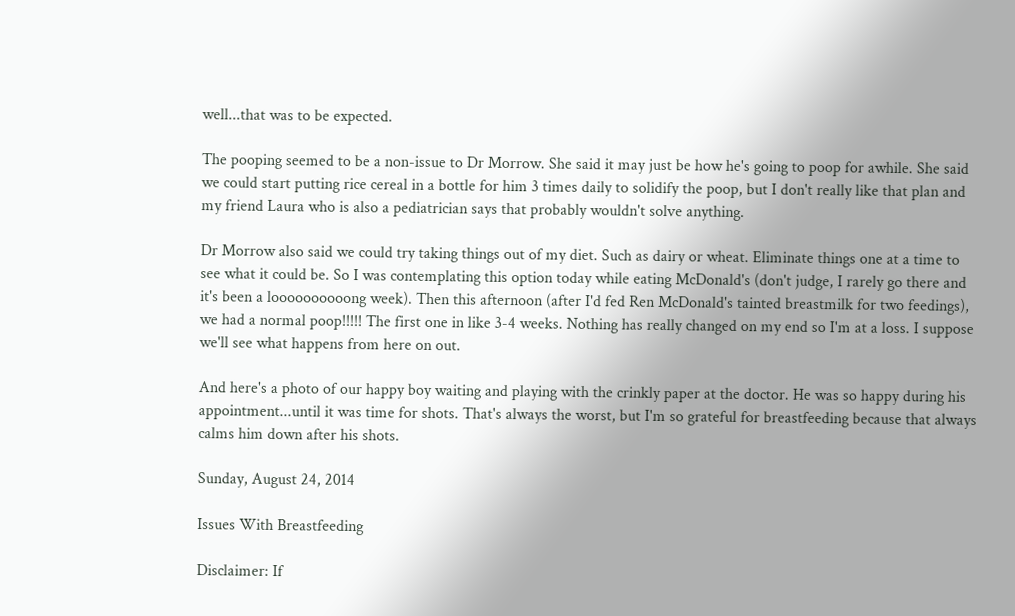well...that was to be expected.

The pooping seemed to be a non-issue to Dr Morrow. She said it may just be how he's going to poop for awhile. She said we could start putting rice cereal in a bottle for him 3 times daily to solidify the poop, but I don't really like that plan and my friend Laura who is also a pediatrician says that probably wouldn't solve anything.

Dr Morrow also said we could try taking things out of my diet. Such as dairy or wheat. Eliminate things one at a time to see what it could be. So I was contemplating this option today while eating McDonald's (don't judge, I rarely go there and it's been a loooooooooong week). Then this afternoon (after I'd fed Ren McDonald's tainted breastmilk for two feedings), we had a normal poop!!!!! The first one in like 3-4 weeks. Nothing has really changed on my end so I'm at a loss. I suppose we'll see what happens from here on out.

And here's a photo of our happy boy waiting and playing with the crinkly paper at the doctor. He was so happy during his appointment...until it was time for shots. That's always the worst, but I'm so grateful for breastfeeding because that always calms him down after his shots.

Sunday, August 24, 2014

Issues With Breastfeeding

Disclaimer: If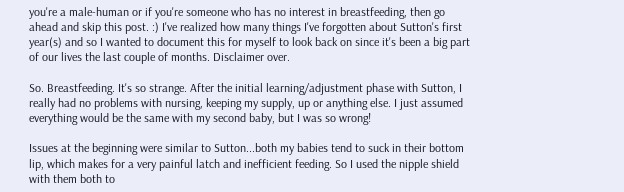you're a male-human or if you're someone who has no interest in breastfeeding, then go ahead and skip this post. :) I've realized how many things I've forgotten about Sutton's first year(s) and so I wanted to document this for myself to look back on since it's been a big part of our lives the last couple of months. Disclaimer over.

So. Breastfeeding. It's so strange. After the initial learning/adjustment phase with Sutton, I really had no problems with nursing, keeping my supply, up or anything else. I just assumed everything would be the same with my second baby, but I was so wrong!

Issues at the beginning were similar to Sutton...both my babies tend to suck in their bottom lip, which makes for a very painful latch and inefficient feeding. So I used the nipple shield with them both to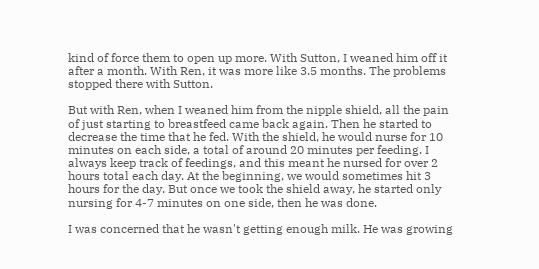kind of force them to open up more. With Sutton, I weaned him off it after a month. With Ren, it was more like 3.5 months. The problems stopped there with Sutton.

But with Ren, when I weaned him from the nipple shield, all the pain of just starting to breastfeed came back again. Then he started to decrease the time that he fed. With the shield, he would nurse for 10 minutes on each side, a total of around 20 minutes per feeding. I always keep track of feedings, and this meant he nursed for over 2 hours total each day. At the beginning, we would sometimes hit 3 hours for the day. But once we took the shield away, he started only nursing for 4-7 minutes on one side, then he was done.

I was concerned that he wasn't getting enough milk. He was growing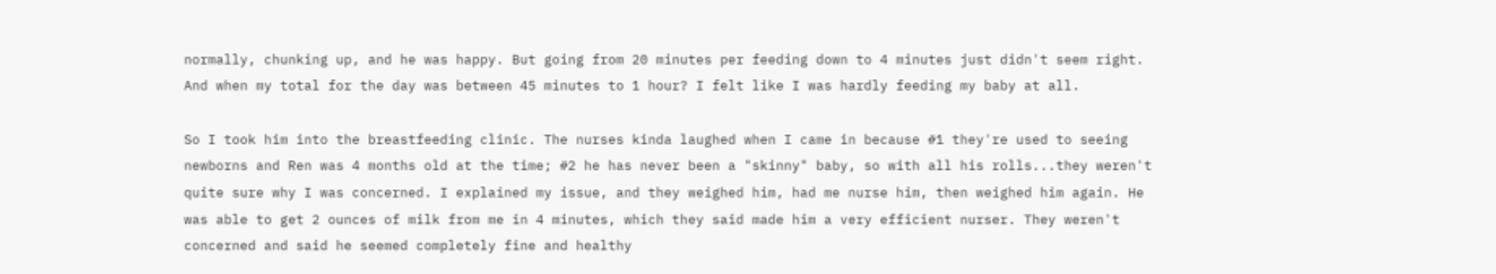normally, chunking up, and he was happy. But going from 20 minutes per feeding down to 4 minutes just didn't seem right. And when my total for the day was between 45 minutes to 1 hour? I felt like I was hardly feeding my baby at all.

So I took him into the breastfeeding clinic. The nurses kinda laughed when I came in because #1 they're used to seeing newborns and Ren was 4 months old at the time; #2 he has never been a "skinny" baby, so with all his rolls...they weren't quite sure why I was concerned. I explained my issue, and they weighed him, had me nurse him, then weighed him again. He was able to get 2 ounces of milk from me in 4 minutes, which they said made him a very efficient nurser. They weren't concerned and said he seemed completely fine and healthy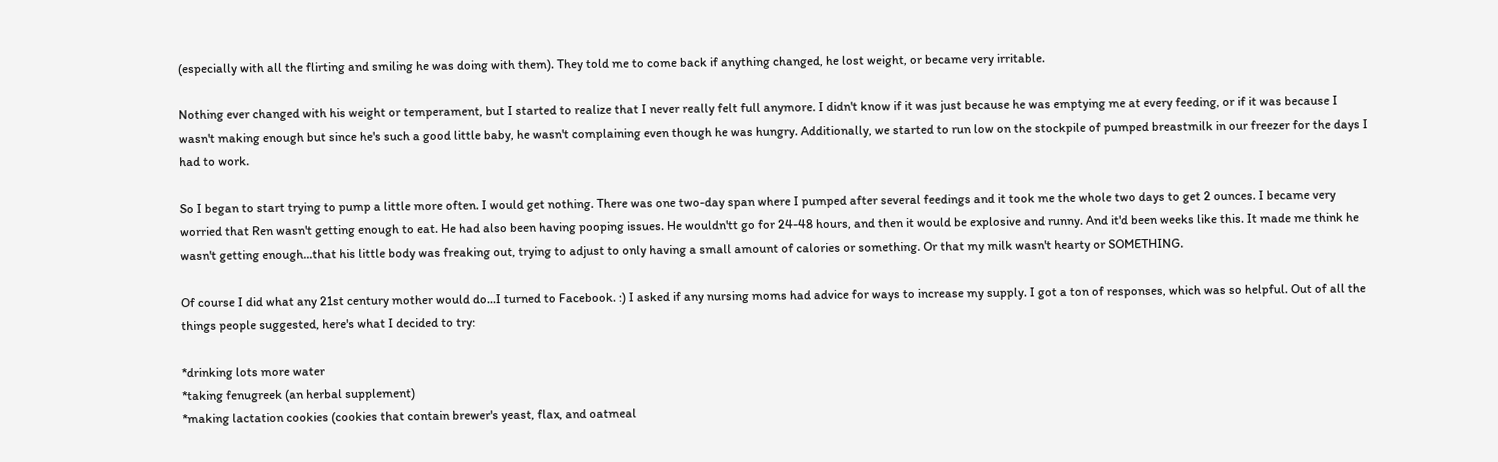(especially with all the flirting and smiling he was doing with them). They told me to come back if anything changed, he lost weight, or became very irritable.

Nothing ever changed with his weight or temperament, but I started to realize that I never really felt full anymore. I didn't know if it was just because he was emptying me at every feeding, or if it was because I wasn't making enough but since he's such a good little baby, he wasn't complaining even though he was hungry. Additionally, we started to run low on the stockpile of pumped breastmilk in our freezer for the days I had to work.

So I began to start trying to pump a little more often. I would get nothing. There was one two-day span where I pumped after several feedings and it took me the whole two days to get 2 ounces. I became very worried that Ren wasn't getting enough to eat. He had also been having pooping issues. He wouldn'tt go for 24-48 hours, and then it would be explosive and runny. And it'd been weeks like this. It made me think he wasn't getting enough...that his little body was freaking out, trying to adjust to only having a small amount of calories or something. Or that my milk wasn't hearty or SOMETHING.

Of course I did what any 21st century mother would do...I turned to Facebook. :) I asked if any nursing moms had advice for ways to increase my supply. I got a ton of responses, which was so helpful. Out of all the things people suggested, here's what I decided to try:

*drinking lots more water
*taking fenugreek (an herbal supplement)
*making lactation cookies (cookies that contain brewer's yeast, flax, and oatmeal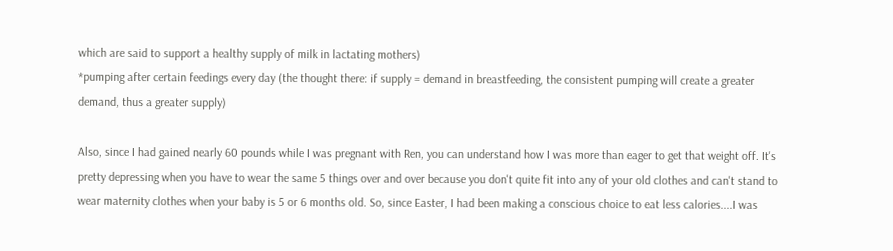which are said to support a healthy supply of milk in lactating mothers)
*pumping after certain feedings every day (the thought there: if supply = demand in breastfeeding, the consistent pumping will create a greater demand, thus a greater supply)

Also, since I had gained nearly 60 pounds while I was pregnant with Ren, you can understand how I was more than eager to get that weight off. It's pretty depressing when you have to wear the same 5 things over and over because you don't quite fit into any of your old clothes and can't stand to wear maternity clothes when your baby is 5 or 6 months old. So, since Easter, I had been making a conscious choice to eat less calories....I was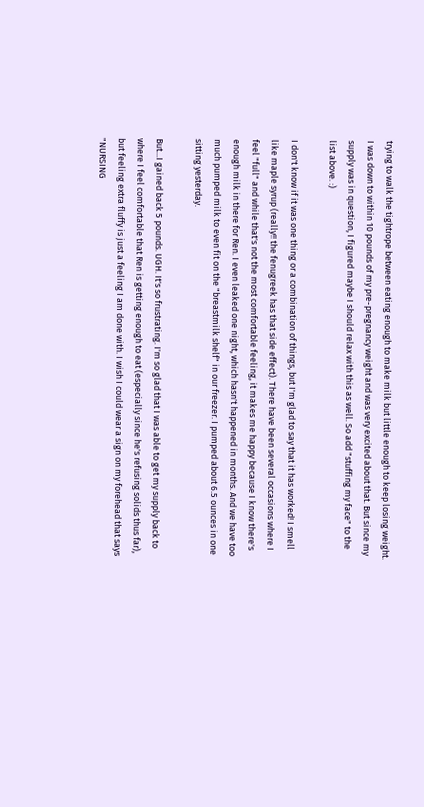trying to walk the tightrope between eating enough to make milk but little enough to keep losing weight. I was down to within 10 pounds of my pre-pregnancy weight and was very excited about that. But since my supply was in question, I figured maybe I should relax with this as well. So add "stuffing my face" to the list above. :)

I don't know if it was one thing or a combination of things, but I'm glad to say that it has worked! I smell like maple syrup (really!! the fenugreek has that side effect). There have been several occasions where I feel "full" and while that's not the most comfortable feeling, it makes me happy because I know there's enough milk in there for Ren. I even leaked one night, which hasn't happened in months. And we have too much pumped milk to even fit on the "breastmilk shelf" in our freezer. I pumped about 6.5 ounces in one sitting yesterday.

But...I gained back 5 pounds. UGH. It's so frustrating. I'm so glad that I was able to get my supply back to where I feel comfortable that Ren is getting enough to eat (especially since he's refusing solids thus far), but feeling extra fluffy is just a feeling I am done with. I wish I could wear a sign on my forehead that says "NURSING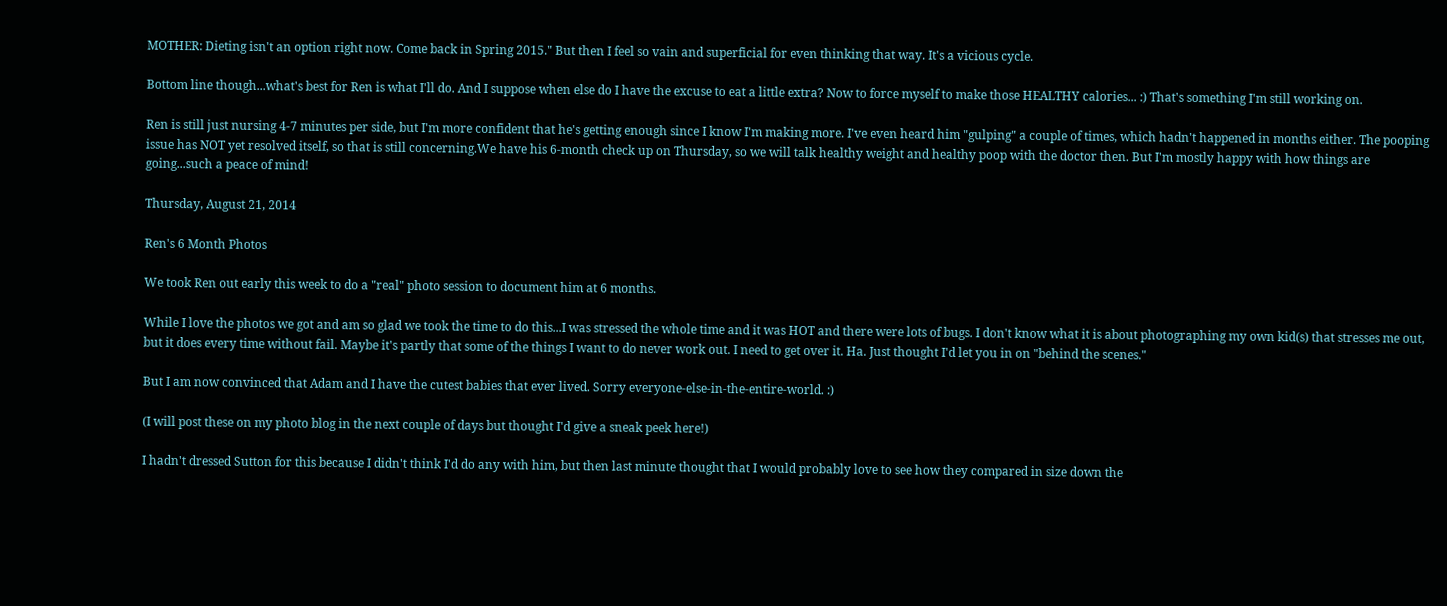MOTHER: Dieting isn't an option right now. Come back in Spring 2015." But then I feel so vain and superficial for even thinking that way. It's a vicious cycle.

Bottom line though...what's best for Ren is what I'll do. And I suppose when else do I have the excuse to eat a little extra? Now to force myself to make those HEALTHY calories... :) That's something I'm still working on.

Ren is still just nursing 4-7 minutes per side, but I'm more confident that he's getting enough since I know I'm making more. I've even heard him "gulping" a couple of times, which hadn't happened in months either. The pooping issue has NOT yet resolved itself, so that is still concerning.We have his 6-month check up on Thursday, so we will talk healthy weight and healthy poop with the doctor then. But I'm mostly happy with how things are going...such a peace of mind!

Thursday, August 21, 2014

Ren's 6 Month Photos

We took Ren out early this week to do a "real" photo session to document him at 6 months.

While I love the photos we got and am so glad we took the time to do this...I was stressed the whole time and it was HOT and there were lots of bugs. I don't know what it is about photographing my own kid(s) that stresses me out, but it does every time without fail. Maybe it's partly that some of the things I want to do never work out. I need to get over it. Ha. Just thought I'd let you in on "behind the scenes."

But I am now convinced that Adam and I have the cutest babies that ever lived. Sorry everyone-else-in-the-entire-world. :)

(I will post these on my photo blog in the next couple of days but thought I'd give a sneak peek here!)

I hadn't dressed Sutton for this because I didn't think I'd do any with him, but then last minute thought that I would probably love to see how they compared in size down the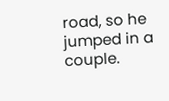road, so he jumped in a couple.